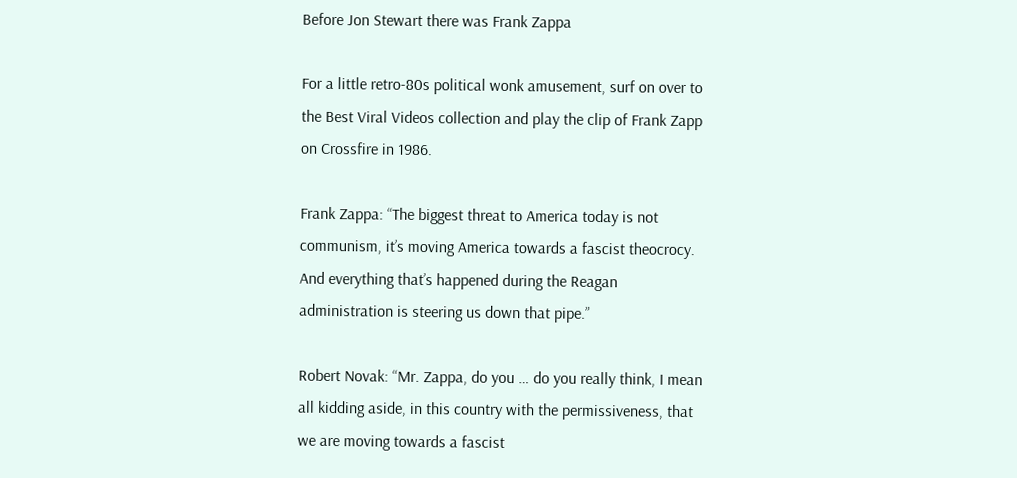Before Jon Stewart there was Frank Zappa

For a little retro-80s political wonk amusement, surf on over to the Best Viral Videos collection and play the clip of Frank Zapp on Crossfire in 1986.

Frank Zappa: “The biggest threat to America today is not communism, it’s moving America towards a fascist theocrocy. And everything that’s happened during the Reagan administration is steering us down that pipe.”

Robert Novak: “Mr. Zappa, do you … do you really think, I mean all kidding aside, in this country with the permissiveness, that we are moving towards a fascist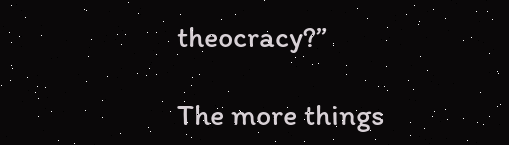theocracy?”

The more things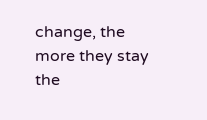change, the more they stay the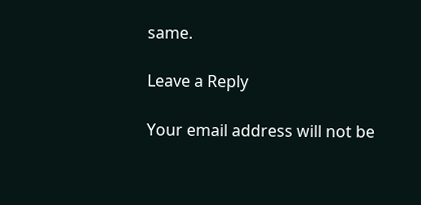same.

Leave a Reply

Your email address will not be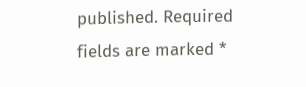published. Required fields are marked *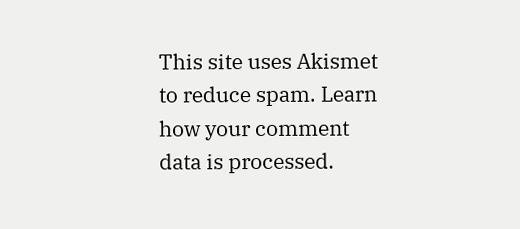This site uses Akismet to reduce spam. Learn how your comment data is processed.